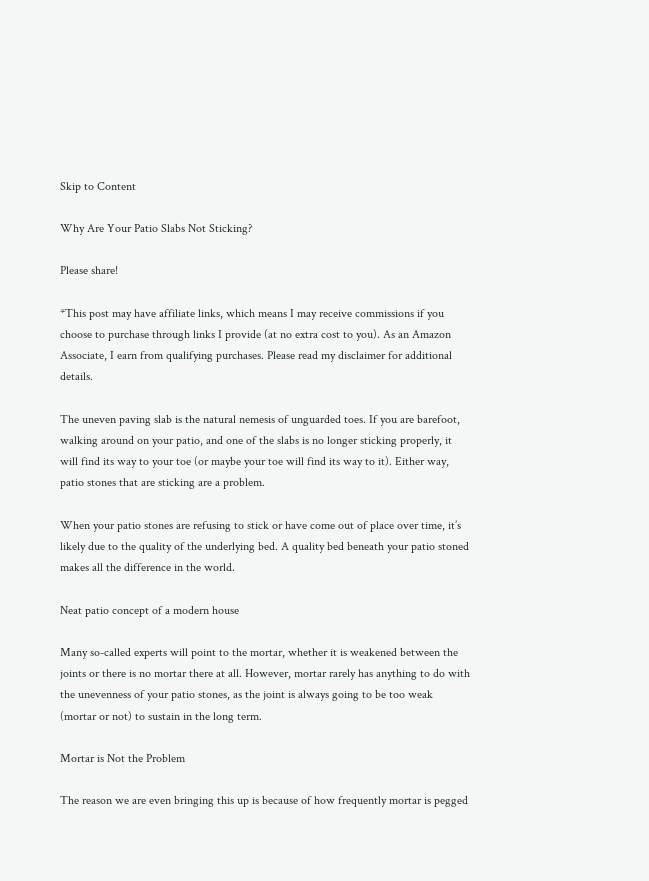Skip to Content

Why Are Your Patio Slabs Not Sticking?

Please share!

*This post may have affiliate links, which means I may receive commissions if you choose to purchase through links I provide (at no extra cost to you). As an Amazon Associate, I earn from qualifying purchases. Please read my disclaimer for additional details.

The uneven paving slab is the natural nemesis of unguarded toes. If you are barefoot, walking around on your patio, and one of the slabs is no longer sticking properly, it will find its way to your toe (or maybe your toe will find its way to it). Either way, patio stones that are sticking are a problem.

When your patio stones are refusing to stick or have come out of place over time, it’s likely due to the quality of the underlying bed. A quality bed beneath your patio stoned makes all the difference in the world.

Neat patio concept of a modern house

Many so-called experts will point to the mortar, whether it is weakened between the joints or there is no mortar there at all. However, mortar rarely has anything to do with the unevenness of your patio stones, as the joint is always going to be too weak (mortar or not) to sustain in the long term.

Mortar is Not the Problem

The reason we are even bringing this up is because of how frequently mortar is pegged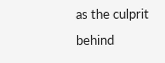as the culprit behind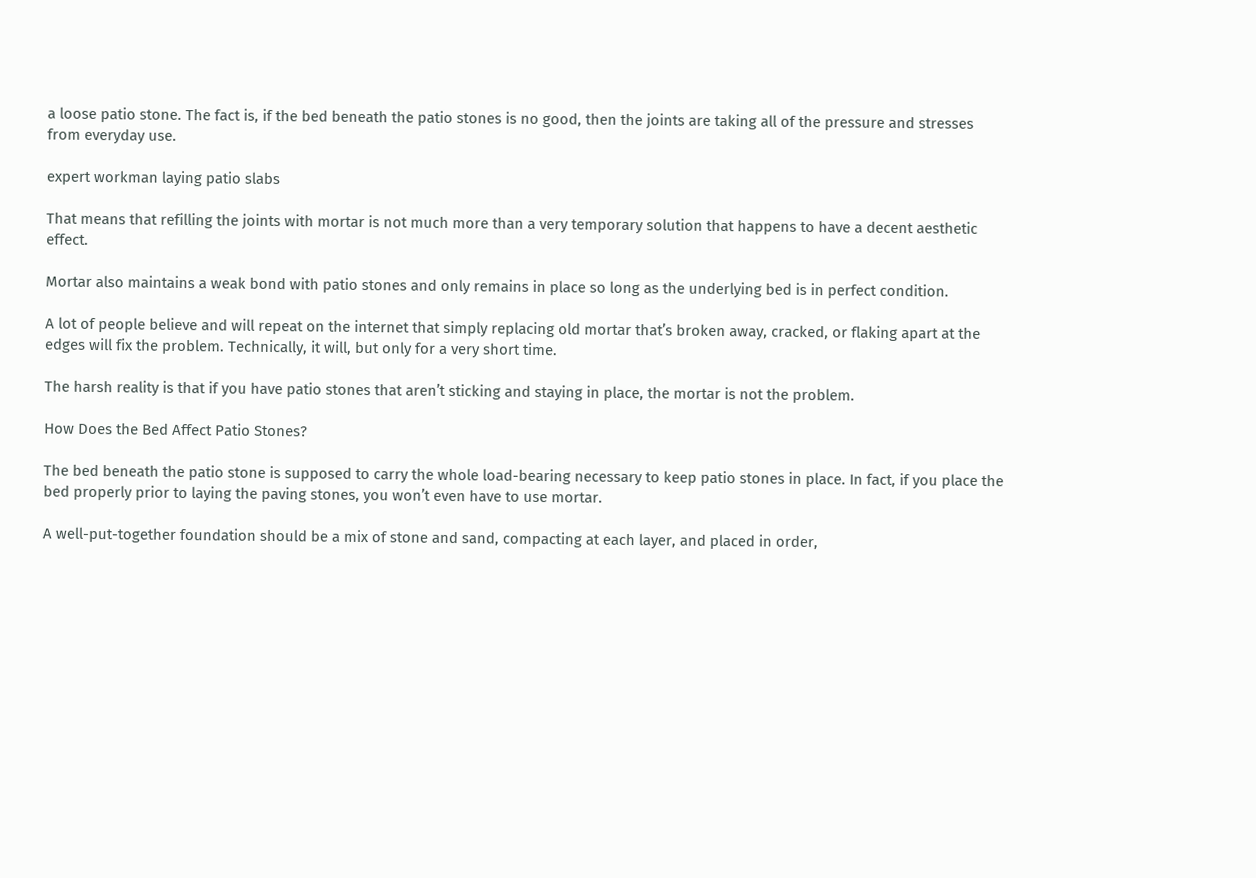a loose patio stone. The fact is, if the bed beneath the patio stones is no good, then the joints are taking all of the pressure and stresses from everyday use.

expert workman laying patio slabs

That means that refilling the joints with mortar is not much more than a very temporary solution that happens to have a decent aesthetic effect.

Mortar also maintains a weak bond with patio stones and only remains in place so long as the underlying bed is in perfect condition.

A lot of people believe and will repeat on the internet that simply replacing old mortar that’s broken away, cracked, or flaking apart at the edges will fix the problem. Technically, it will, but only for a very short time.

The harsh reality is that if you have patio stones that aren’t sticking and staying in place, the mortar is not the problem.

How Does the Bed Affect Patio Stones?

The bed beneath the patio stone is supposed to carry the whole load-bearing necessary to keep patio stones in place. In fact, if you place the bed properly prior to laying the paving stones, you won’t even have to use mortar.

A well-put-together foundation should be a mix of stone and sand, compacting at each layer, and placed in order,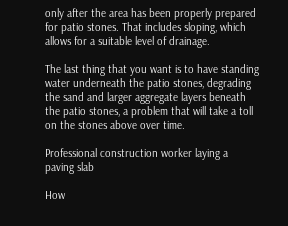only after the area has been properly prepared for patio stones. That includes sloping, which allows for a suitable level of drainage.

The last thing that you want is to have standing water underneath the patio stones, degrading the sand and larger aggregate layers beneath the patio stones, a problem that will take a toll on the stones above over time.

Professional construction worker laying a paving slab

How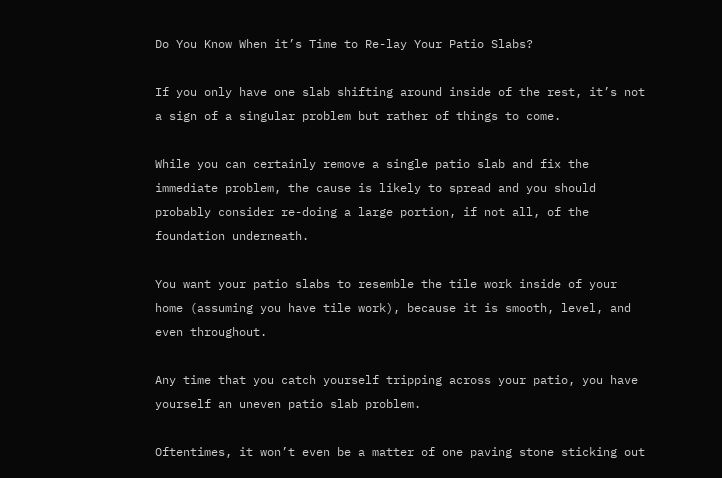Do You Know When it’s Time to Re-lay Your Patio Slabs?

If you only have one slab shifting around inside of the rest, it’s not a sign of a singular problem but rather of things to come.

While you can certainly remove a single patio slab and fix the immediate problem, the cause is likely to spread and you should probably consider re-doing a large portion, if not all, of the foundation underneath.

You want your patio slabs to resemble the tile work inside of your home (assuming you have tile work), because it is smooth, level, and even throughout.

Any time that you catch yourself tripping across your patio, you have yourself an uneven patio slab problem.

Oftentimes, it won’t even be a matter of one paving stone sticking out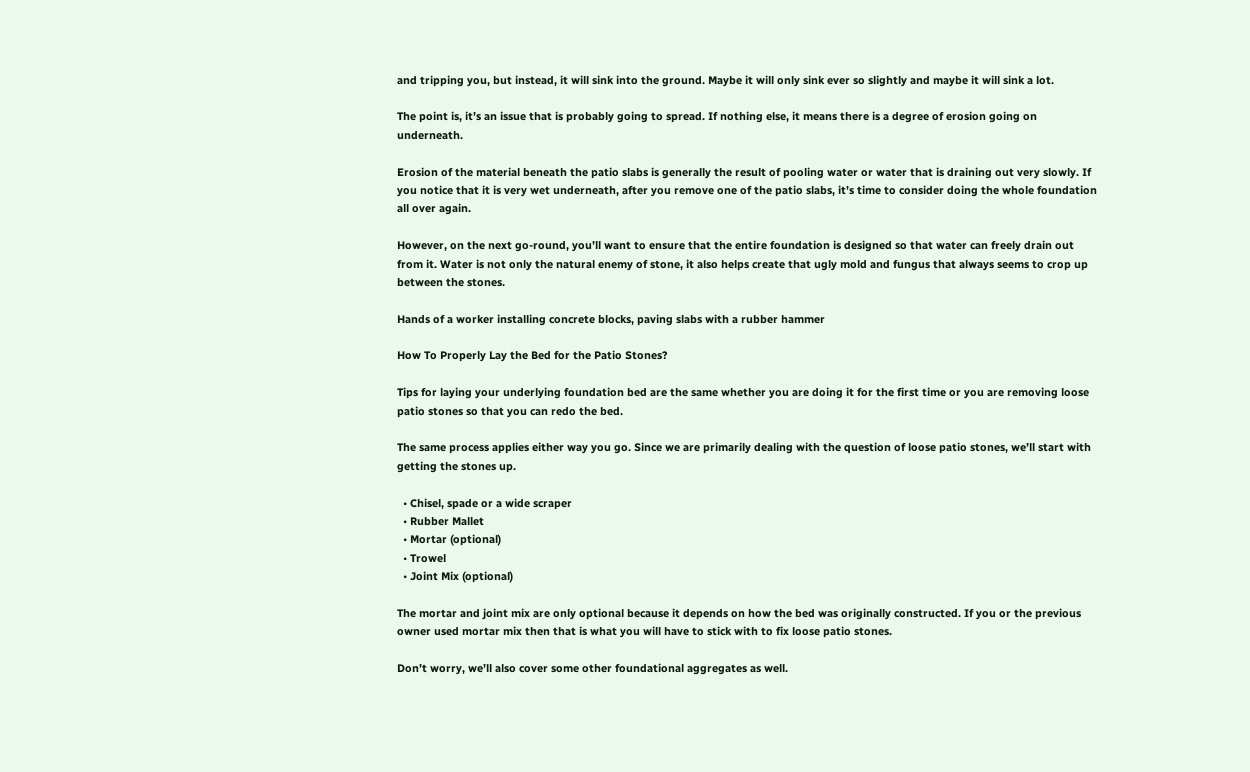and tripping you, but instead, it will sink into the ground. Maybe it will only sink ever so slightly and maybe it will sink a lot.

The point is, it’s an issue that is probably going to spread. If nothing else, it means there is a degree of erosion going on underneath.

Erosion of the material beneath the patio slabs is generally the result of pooling water or water that is draining out very slowly. If you notice that it is very wet underneath, after you remove one of the patio slabs, it’s time to consider doing the whole foundation all over again.

However, on the next go-round, you’ll want to ensure that the entire foundation is designed so that water can freely drain out from it. Water is not only the natural enemy of stone, it also helps create that ugly mold and fungus that always seems to crop up between the stones.

Hands of a worker installing concrete blocks, paving slabs with a rubber hammer

How To Properly Lay the Bed for the Patio Stones?

Tips for laying your underlying foundation bed are the same whether you are doing it for the first time or you are removing loose patio stones so that you can redo the bed.

The same process applies either way you go. Since we are primarily dealing with the question of loose patio stones, we’ll start with getting the stones up.

  • Chisel, spade or a wide scraper
  • Rubber Mallet
  • Mortar (optional)
  • Trowel
  • Joint Mix (optional)

The mortar and joint mix are only optional because it depends on how the bed was originally constructed. If you or the previous owner used mortar mix then that is what you will have to stick with to fix loose patio stones.

Don’t worry, we’ll also cover some other foundational aggregates as well.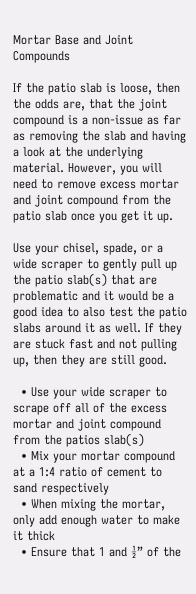Mortar Base and Joint Compounds

If the patio slab is loose, then the odds are, that the joint compound is a non-issue as far as removing the slab and having a look at the underlying material. However, you will need to remove excess mortar and joint compound from the patio slab once you get it up.

Use your chisel, spade, or a wide scraper to gently pull up the patio slab(s) that are problematic and it would be a good idea to also test the patio slabs around it as well. If they are stuck fast and not pulling up, then they are still good.

  • Use your wide scraper to scrape off all of the excess mortar and joint compound from the patios slab(s)
  • Mix your mortar compound at a 1:4 ratio of cement to sand respectively
  • When mixing the mortar, only add enough water to make it thick
  • Ensure that 1 and ½” of the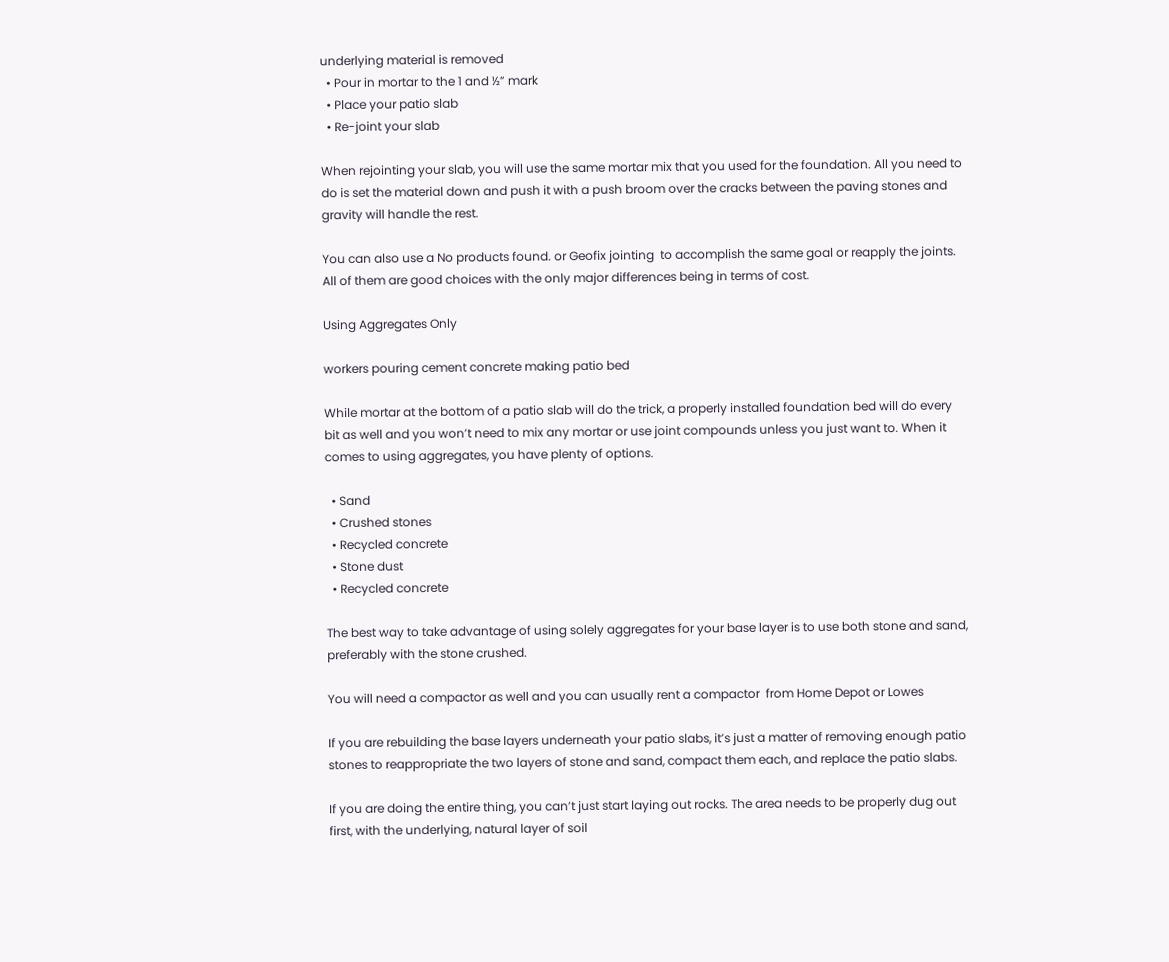underlying material is removed
  • Pour in mortar to the 1 and ½” mark
  • Place your patio slab
  • Re-joint your slab

When rejointing your slab, you will use the same mortar mix that you used for the foundation. All you need to do is set the material down and push it with a push broom over the cracks between the paving stones and gravity will handle the rest.

You can also use a No products found. or Geofix jointing  to accomplish the same goal or reapply the joints. All of them are good choices with the only major differences being in terms of cost.

Using Aggregates Only

workers pouring cement concrete making patio bed

While mortar at the bottom of a patio slab will do the trick, a properly installed foundation bed will do every bit as well and you won’t need to mix any mortar or use joint compounds unless you just want to. When it comes to using aggregates, you have plenty of options.

  • Sand
  • Crushed stones
  • Recycled concrete
  • Stone dust
  • Recycled concrete

The best way to take advantage of using solely aggregates for your base layer is to use both stone and sand, preferably with the stone crushed.

You will need a compactor as well and you can usually rent a compactor  from Home Depot or Lowes

If you are rebuilding the base layers underneath your patio slabs, it’s just a matter of removing enough patio stones to reappropriate the two layers of stone and sand, compact them each, and replace the patio slabs.

If you are doing the entire thing, you can’t just start laying out rocks. The area needs to be properly dug out first, with the underlying, natural layer of soil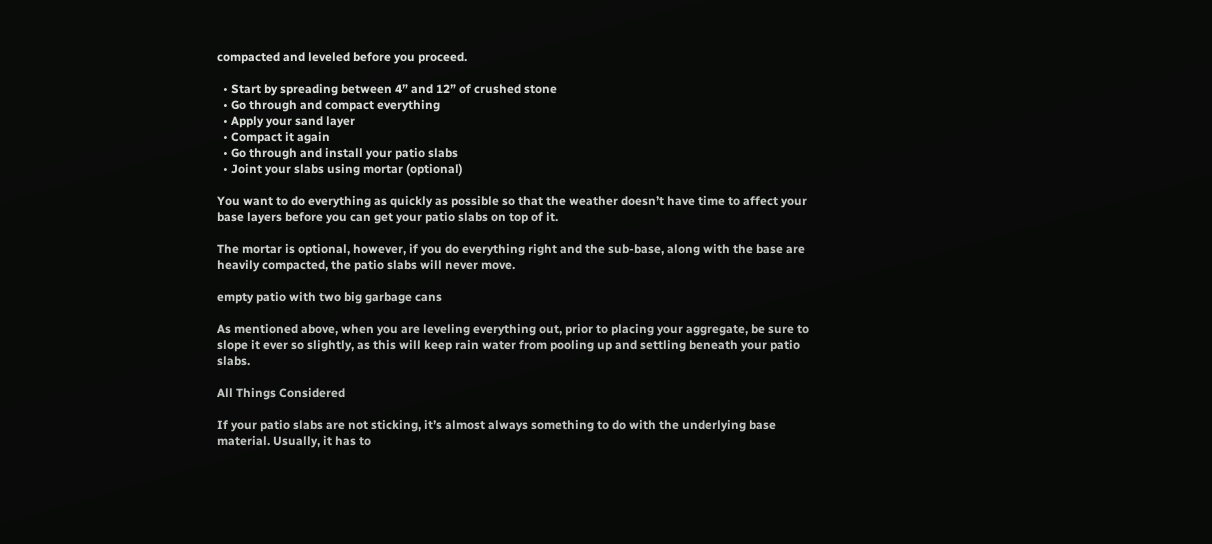compacted and leveled before you proceed.

  • Start by spreading between 4” and 12” of crushed stone
  • Go through and compact everything
  • Apply your sand layer
  • Compact it again
  • Go through and install your patio slabs
  • Joint your slabs using mortar (optional)

You want to do everything as quickly as possible so that the weather doesn’t have time to affect your base layers before you can get your patio slabs on top of it.

The mortar is optional, however, if you do everything right and the sub-base, along with the base are heavily compacted, the patio slabs will never move.

empty patio with two big garbage cans

As mentioned above, when you are leveling everything out, prior to placing your aggregate, be sure to slope it ever so slightly, as this will keep rain water from pooling up and settling beneath your patio slabs.

All Things Considered

If your patio slabs are not sticking, it’s almost always something to do with the underlying base material. Usually, it has to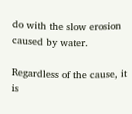do with the slow erosion caused by water.

Regardless of the cause, it is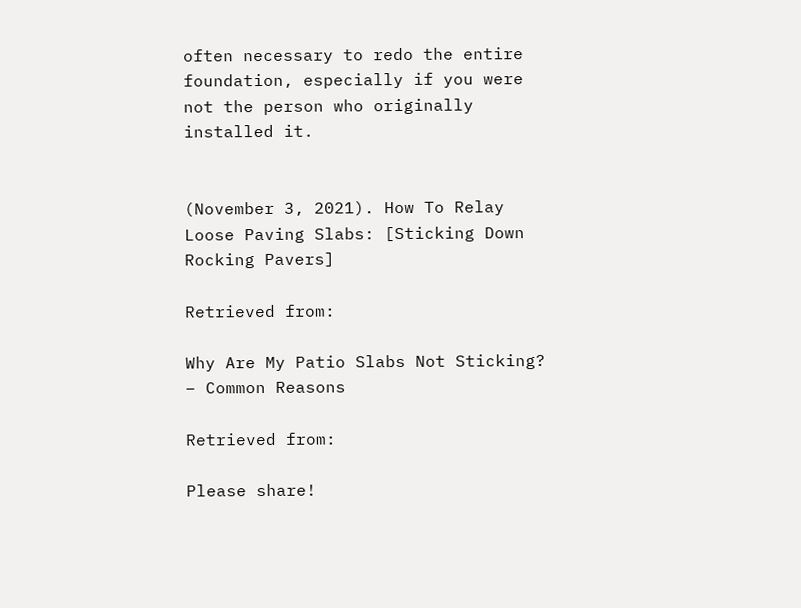often necessary to redo the entire foundation, especially if you were not the person who originally installed it.


(November 3, 2021). How To Relay Loose Paving Slabs: [Sticking Down Rocking Pavers]

Retrieved from:

Why Are My Patio Slabs Not Sticking? – Common Reasons

Retrieved from:

Please share!